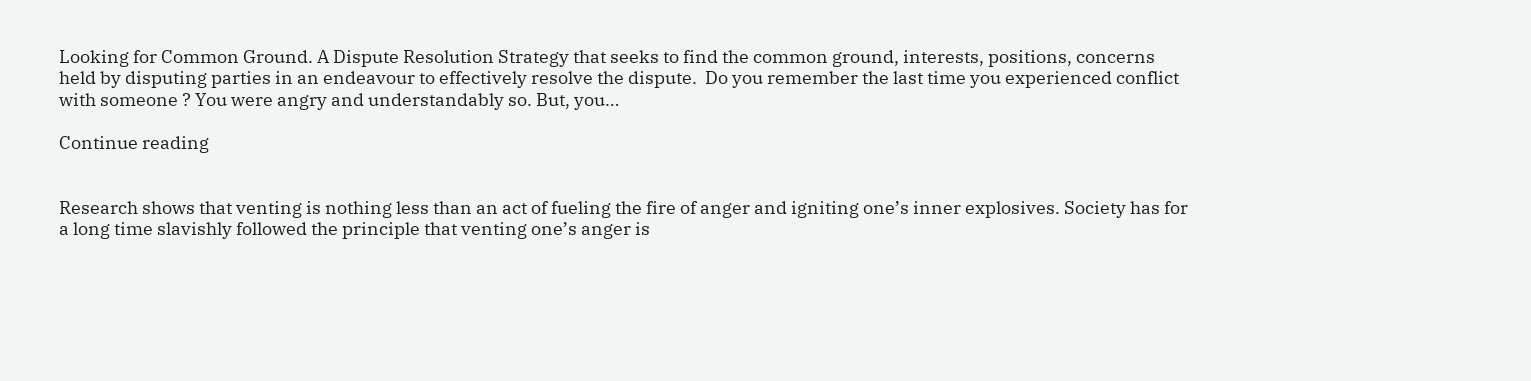Looking for Common Ground. A Dispute Resolution Strategy that seeks to find the common ground, interests, positions, concerns held by disputing parties in an endeavour to effectively resolve the dispute.  Do you remember the last time you experienced conflict with someone ? You were angry and understandably so. But, you…

Continue reading


Research shows that venting is nothing less than an act of fueling the fire of anger and igniting one’s inner explosives. Society has for a long time slavishly followed the principle that venting one’s anger is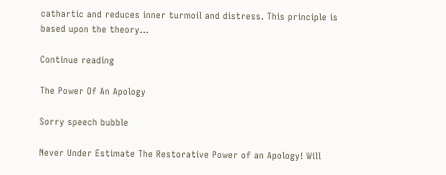cathartic and reduces inner turmoil and distress. This principle is based upon the theory…

Continue reading

The Power Of An Apology

Sorry speech bubble

Never Under Estimate The Restorative Power of an Apology! Will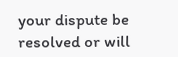your dispute be resolved or will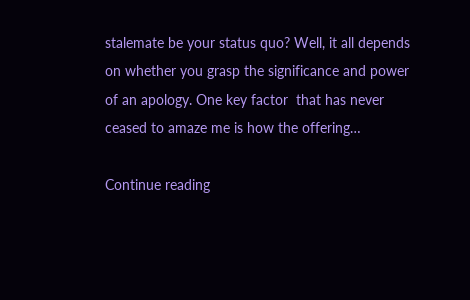stalemate be your status quo? Well, it all depends on whether you grasp the significance and power of an apology. One key factor  that has never ceased to amaze me is how the offering…

Continue reading